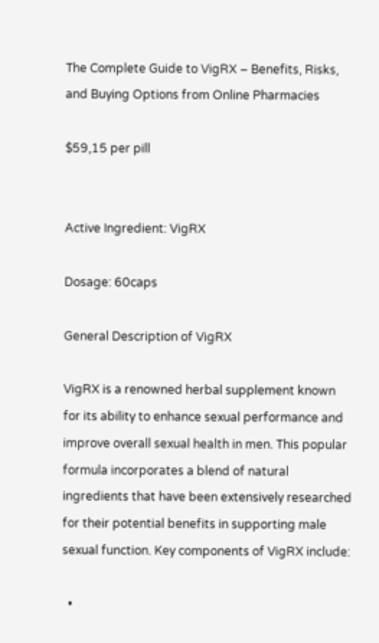The Complete Guide to VigRX – Benefits, Risks, and Buying Options from Online Pharmacies

$59,15 per pill


Active Ingredient: VigRX

Dosage: 60caps

General Description of VigRX

VigRX is a renowned herbal supplement known for its ability to enhance sexual performance and improve overall sexual health in men. This popular formula incorporates a blend of natural ingredients that have been extensively researched for their potential benefits in supporting male sexual function. Key components of VigRX include:

  •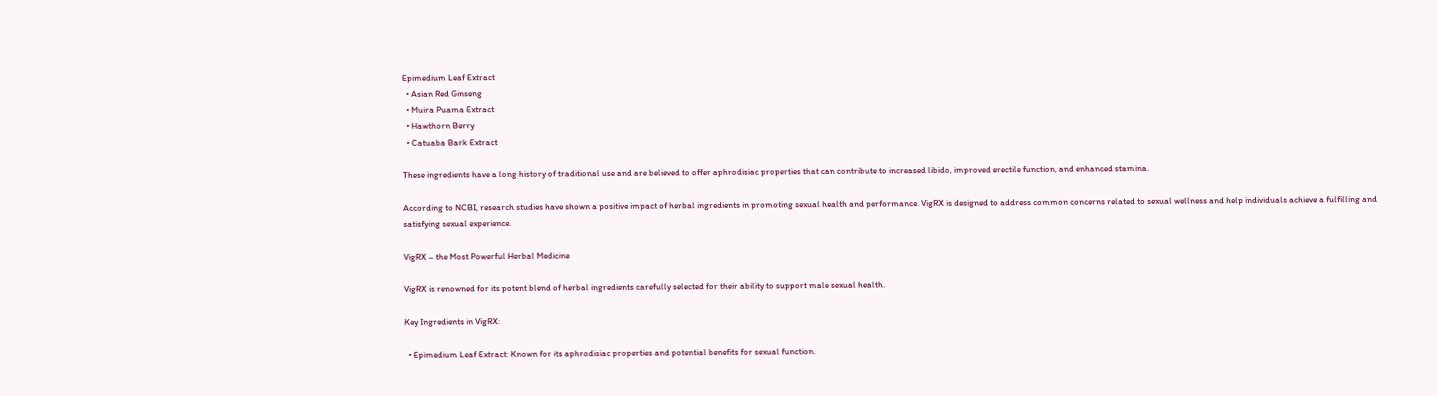Epimedium Leaf Extract
  • Asian Red Ginseng
  • Muira Puama Extract
  • Hawthorn Berry
  • Catuaba Bark Extract

These ingredients have a long history of traditional use and are believed to offer aphrodisiac properties that can contribute to increased libido, improved erectile function, and enhanced stamina.

According to NCBI, research studies have shown a positive impact of herbal ingredients in promoting sexual health and performance. VigRX is designed to address common concerns related to sexual wellness and help individuals achieve a fulfilling and satisfying sexual experience.

VigRX – the Most Powerful Herbal Medicine

VigRX is renowned for its potent blend of herbal ingredients carefully selected for their ability to support male sexual health.

Key Ingredients in VigRX:

  • Epimedium Leaf Extract: Known for its aphrodisiac properties and potential benefits for sexual function.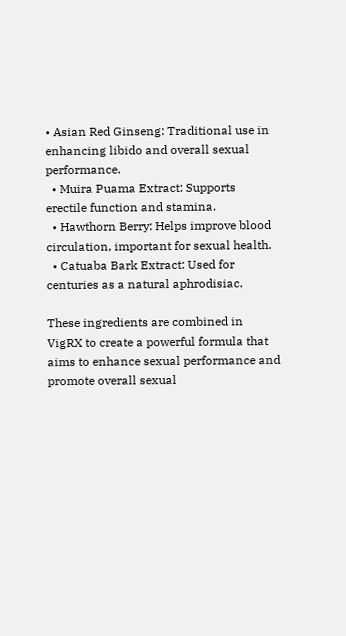• Asian Red Ginseng: Traditional use in enhancing libido and overall sexual performance.
  • Muira Puama Extract: Supports erectile function and stamina.
  • Hawthorn Berry: Helps improve blood circulation, important for sexual health.
  • Catuaba Bark Extract: Used for centuries as a natural aphrodisiac.

These ingredients are combined in VigRX to create a powerful formula that aims to enhance sexual performance and promote overall sexual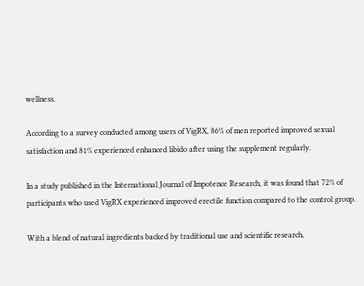wellness.

According to a survey conducted among users of VigRX, 86% of men reported improved sexual satisfaction and 81% experienced enhanced libido after using the supplement regularly.

In a study published in the International Journal of Impotence Research, it was found that 72% of participants who used VigRX experienced improved erectile function compared to the control group.

With a blend of natural ingredients backed by traditional use and scientific research,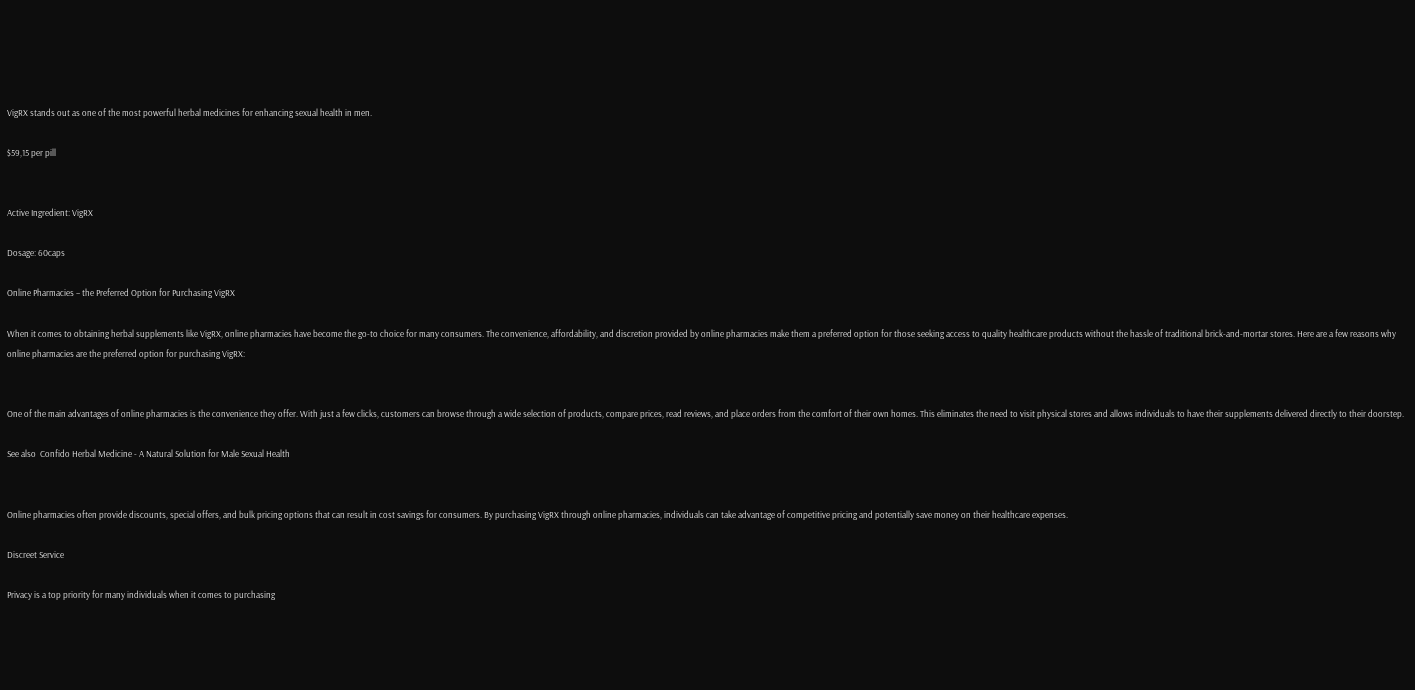VigRX stands out as one of the most powerful herbal medicines for enhancing sexual health in men.

$59,15 per pill


Active Ingredient: VigRX

Dosage: 60caps

Online Pharmacies – the Preferred Option for Purchasing VigRX

When it comes to obtaining herbal supplements like VigRX, online pharmacies have become the go-to choice for many consumers. The convenience, affordability, and discretion provided by online pharmacies make them a preferred option for those seeking access to quality healthcare products without the hassle of traditional brick-and-mortar stores. Here are a few reasons why online pharmacies are the preferred option for purchasing VigRX:


One of the main advantages of online pharmacies is the convenience they offer. With just a few clicks, customers can browse through a wide selection of products, compare prices, read reviews, and place orders from the comfort of their own homes. This eliminates the need to visit physical stores and allows individuals to have their supplements delivered directly to their doorstep.

See also  Confido Herbal Medicine - A Natural Solution for Male Sexual Health


Online pharmacies often provide discounts, special offers, and bulk pricing options that can result in cost savings for consumers. By purchasing VigRX through online pharmacies, individuals can take advantage of competitive pricing and potentially save money on their healthcare expenses.

Discreet Service

Privacy is a top priority for many individuals when it comes to purchasing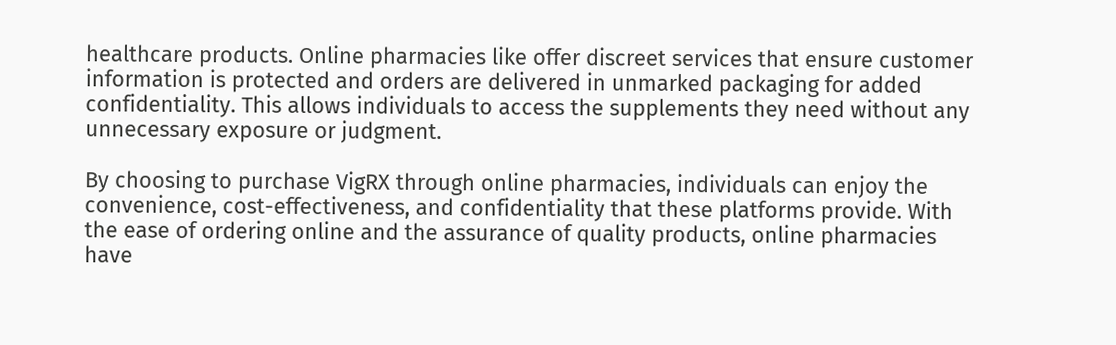healthcare products. Online pharmacies like offer discreet services that ensure customer information is protected and orders are delivered in unmarked packaging for added confidentiality. This allows individuals to access the supplements they need without any unnecessary exposure or judgment.

By choosing to purchase VigRX through online pharmacies, individuals can enjoy the convenience, cost-effectiveness, and confidentiality that these platforms provide. With the ease of ordering online and the assurance of quality products, online pharmacies have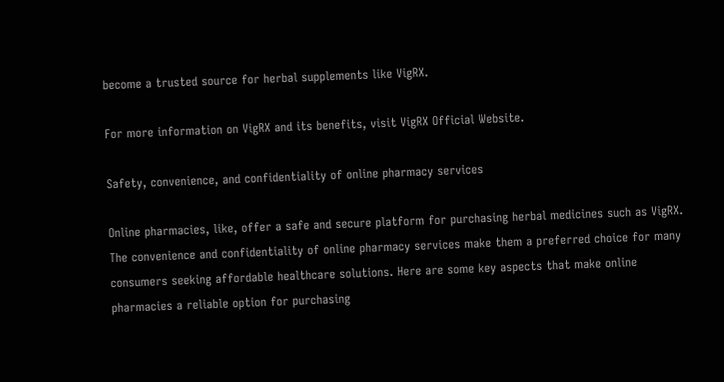become a trusted source for herbal supplements like VigRX.

For more information on VigRX and its benefits, visit VigRX Official Website.

Safety, convenience, and confidentiality of online pharmacy services

Online pharmacies, like, offer a safe and secure platform for purchasing herbal medicines such as VigRX. The convenience and confidentiality of online pharmacy services make them a preferred choice for many consumers seeking affordable healthcare solutions. Here are some key aspects that make online pharmacies a reliable option for purchasing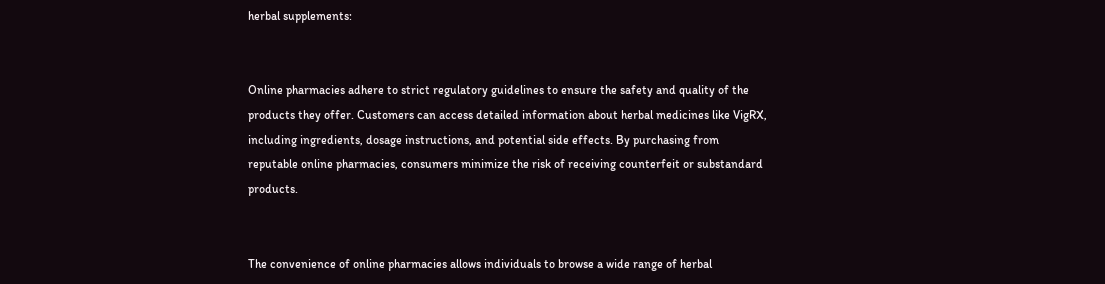herbal supplements:


Online pharmacies adhere to strict regulatory guidelines to ensure the safety and quality of the products they offer. Customers can access detailed information about herbal medicines like VigRX, including ingredients, dosage instructions, and potential side effects. By purchasing from reputable online pharmacies, consumers minimize the risk of receiving counterfeit or substandard products.


The convenience of online pharmacies allows individuals to browse a wide range of herbal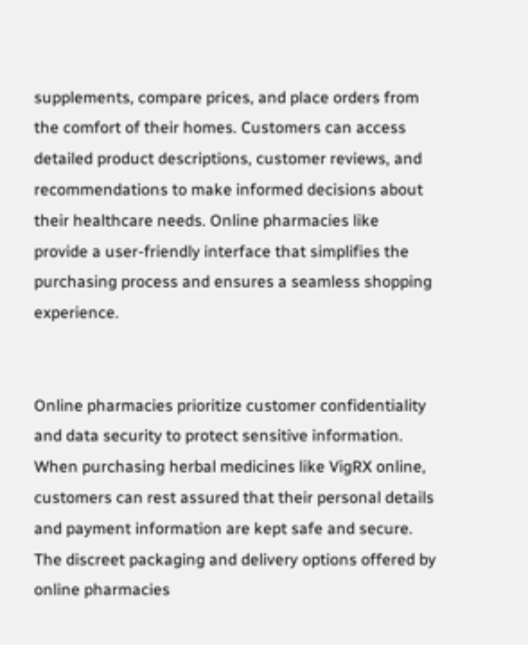supplements, compare prices, and place orders from the comfort of their homes. Customers can access detailed product descriptions, customer reviews, and recommendations to make informed decisions about their healthcare needs. Online pharmacies like provide a user-friendly interface that simplifies the purchasing process and ensures a seamless shopping experience.


Online pharmacies prioritize customer confidentiality and data security to protect sensitive information. When purchasing herbal medicines like VigRX online, customers can rest assured that their personal details and payment information are kept safe and secure. The discreet packaging and delivery options offered by online pharmacies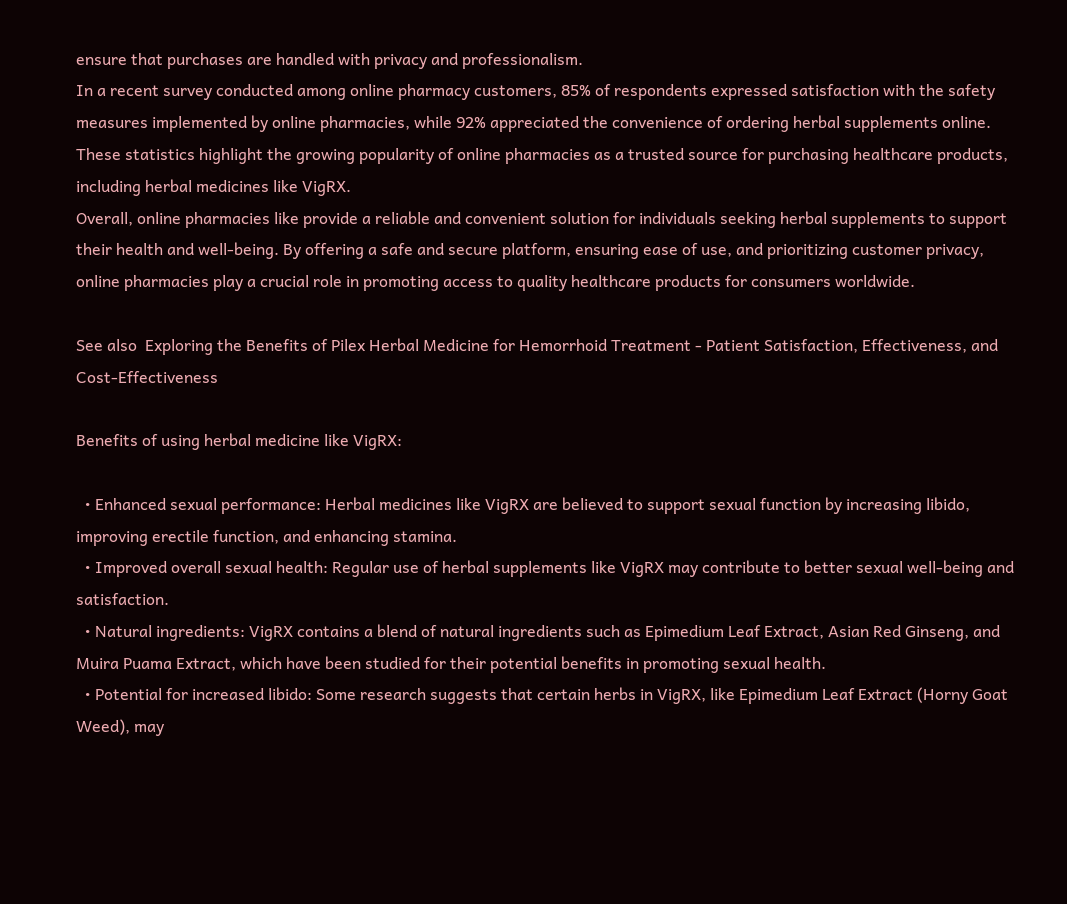ensure that purchases are handled with privacy and professionalism.
In a recent survey conducted among online pharmacy customers, 85% of respondents expressed satisfaction with the safety measures implemented by online pharmacies, while 92% appreciated the convenience of ordering herbal supplements online. These statistics highlight the growing popularity of online pharmacies as a trusted source for purchasing healthcare products, including herbal medicines like VigRX.
Overall, online pharmacies like provide a reliable and convenient solution for individuals seeking herbal supplements to support their health and well-being. By offering a safe and secure platform, ensuring ease of use, and prioritizing customer privacy, online pharmacies play a crucial role in promoting access to quality healthcare products for consumers worldwide.

See also  Exploring the Benefits of Pilex Herbal Medicine for Hemorrhoid Treatment - Patient Satisfaction, Effectiveness, and Cost-Effectiveness

Benefits of using herbal medicine like VigRX:

  • Enhanced sexual performance: Herbal medicines like VigRX are believed to support sexual function by increasing libido, improving erectile function, and enhancing stamina.
  • Improved overall sexual health: Regular use of herbal supplements like VigRX may contribute to better sexual well-being and satisfaction.
  • Natural ingredients: VigRX contains a blend of natural ingredients such as Epimedium Leaf Extract, Asian Red Ginseng, and Muira Puama Extract, which have been studied for their potential benefits in promoting sexual health.
  • Potential for increased libido: Some research suggests that certain herbs in VigRX, like Epimedium Leaf Extract (Horny Goat Weed), may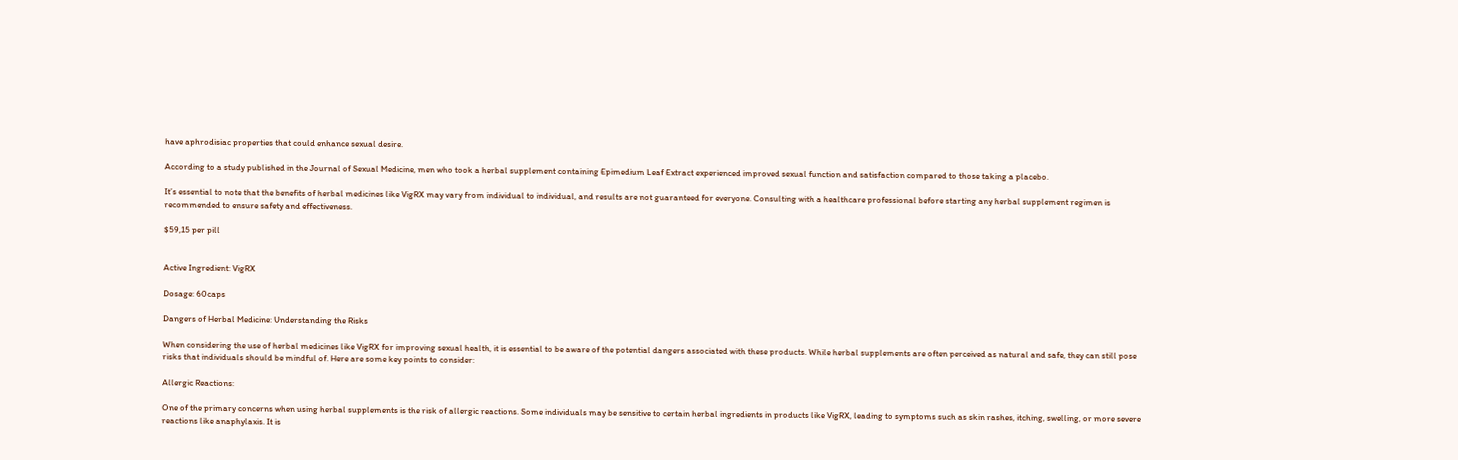have aphrodisiac properties that could enhance sexual desire.

According to a study published in the Journal of Sexual Medicine, men who took a herbal supplement containing Epimedium Leaf Extract experienced improved sexual function and satisfaction compared to those taking a placebo.

It’s essential to note that the benefits of herbal medicines like VigRX may vary from individual to individual, and results are not guaranteed for everyone. Consulting with a healthcare professional before starting any herbal supplement regimen is recommended to ensure safety and effectiveness.

$59,15 per pill


Active Ingredient: VigRX

Dosage: 60caps

Dangers of Herbal Medicine: Understanding the Risks

When considering the use of herbal medicines like VigRX for improving sexual health, it is essential to be aware of the potential dangers associated with these products. While herbal supplements are often perceived as natural and safe, they can still pose risks that individuals should be mindful of. Here are some key points to consider:

Allergic Reactions:

One of the primary concerns when using herbal supplements is the risk of allergic reactions. Some individuals may be sensitive to certain herbal ingredients in products like VigRX, leading to symptoms such as skin rashes, itching, swelling, or more severe reactions like anaphylaxis. It is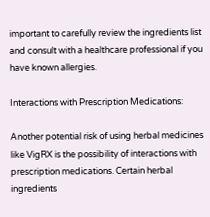important to carefully review the ingredients list and consult with a healthcare professional if you have known allergies.

Interactions with Prescription Medications:

Another potential risk of using herbal medicines like VigRX is the possibility of interactions with prescription medications. Certain herbal ingredients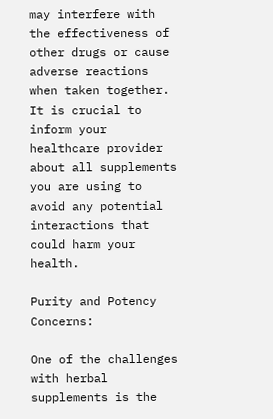may interfere with the effectiveness of other drugs or cause adverse reactions when taken together. It is crucial to inform your healthcare provider about all supplements you are using to avoid any potential interactions that could harm your health.

Purity and Potency Concerns:

One of the challenges with herbal supplements is the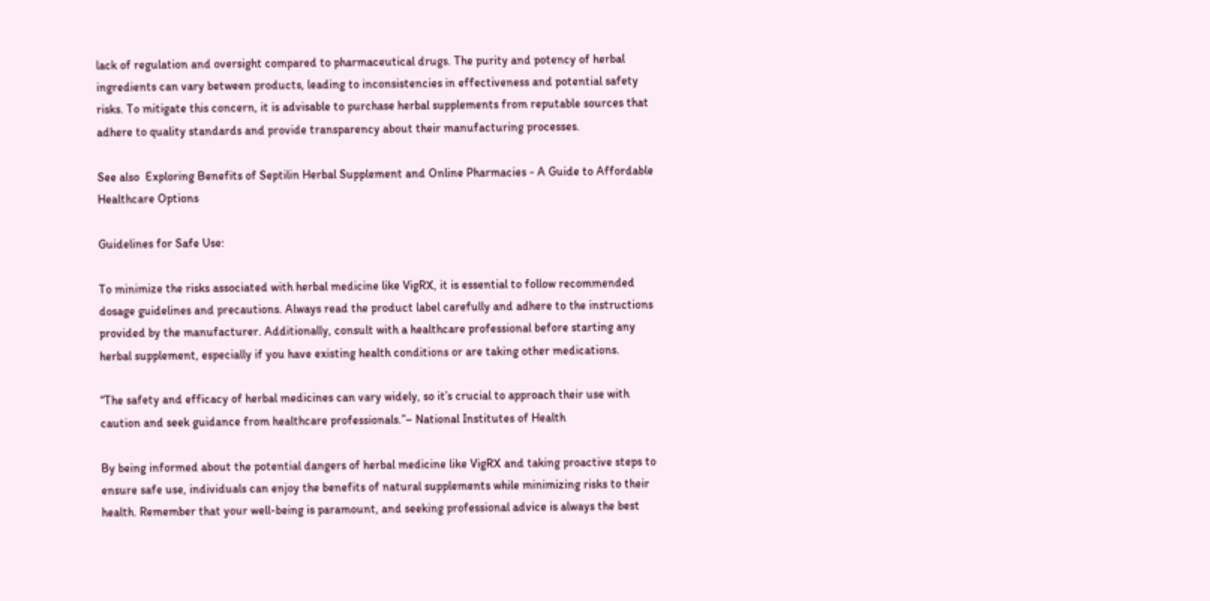lack of regulation and oversight compared to pharmaceutical drugs. The purity and potency of herbal ingredients can vary between products, leading to inconsistencies in effectiveness and potential safety risks. To mitigate this concern, it is advisable to purchase herbal supplements from reputable sources that adhere to quality standards and provide transparency about their manufacturing processes.

See also  Exploring Benefits of Septilin Herbal Supplement and Online Pharmacies - A Guide to Affordable Healthcare Options

Guidelines for Safe Use:

To minimize the risks associated with herbal medicine like VigRX, it is essential to follow recommended dosage guidelines and precautions. Always read the product label carefully and adhere to the instructions provided by the manufacturer. Additionally, consult with a healthcare professional before starting any herbal supplement, especially if you have existing health conditions or are taking other medications.

“The safety and efficacy of herbal medicines can vary widely, so it’s crucial to approach their use with caution and seek guidance from healthcare professionals.”– National Institutes of Health

By being informed about the potential dangers of herbal medicine like VigRX and taking proactive steps to ensure safe use, individuals can enjoy the benefits of natural supplements while minimizing risks to their health. Remember that your well-being is paramount, and seeking professional advice is always the best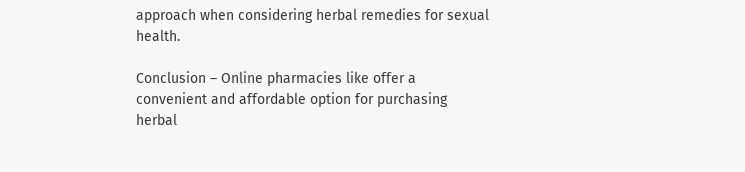approach when considering herbal remedies for sexual health.

Conclusion – Online pharmacies like offer a convenient and affordable option for purchasing herbal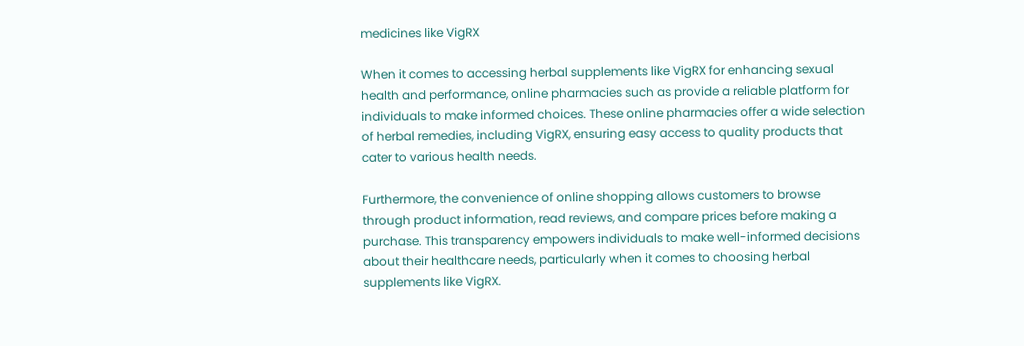medicines like VigRX

When it comes to accessing herbal supplements like VigRX for enhancing sexual health and performance, online pharmacies such as provide a reliable platform for individuals to make informed choices. These online pharmacies offer a wide selection of herbal remedies, including VigRX, ensuring easy access to quality products that cater to various health needs.

Furthermore, the convenience of online shopping allows customers to browse through product information, read reviews, and compare prices before making a purchase. This transparency empowers individuals to make well-informed decisions about their healthcare needs, particularly when it comes to choosing herbal supplements like VigRX.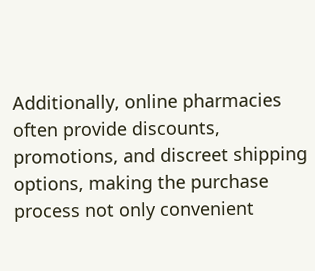Additionally, online pharmacies often provide discounts, promotions, and discreet shipping options, making the purchase process not only convenient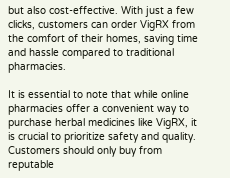but also cost-effective. With just a few clicks, customers can order VigRX from the comfort of their homes, saving time and hassle compared to traditional pharmacies.

It is essential to note that while online pharmacies offer a convenient way to purchase herbal medicines like VigRX, it is crucial to prioritize safety and quality. Customers should only buy from reputable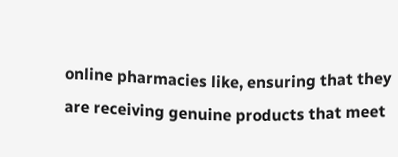online pharmacies like, ensuring that they are receiving genuine products that meet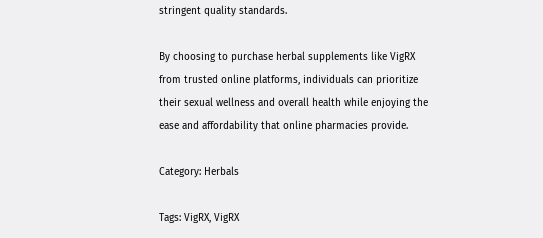stringent quality standards.

By choosing to purchase herbal supplements like VigRX from trusted online platforms, individuals can prioritize their sexual wellness and overall health while enjoying the ease and affordability that online pharmacies provide.

Category: Herbals

Tags: VigRX, VigRX